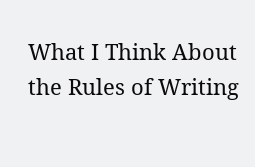What I Think About the Rules of Writing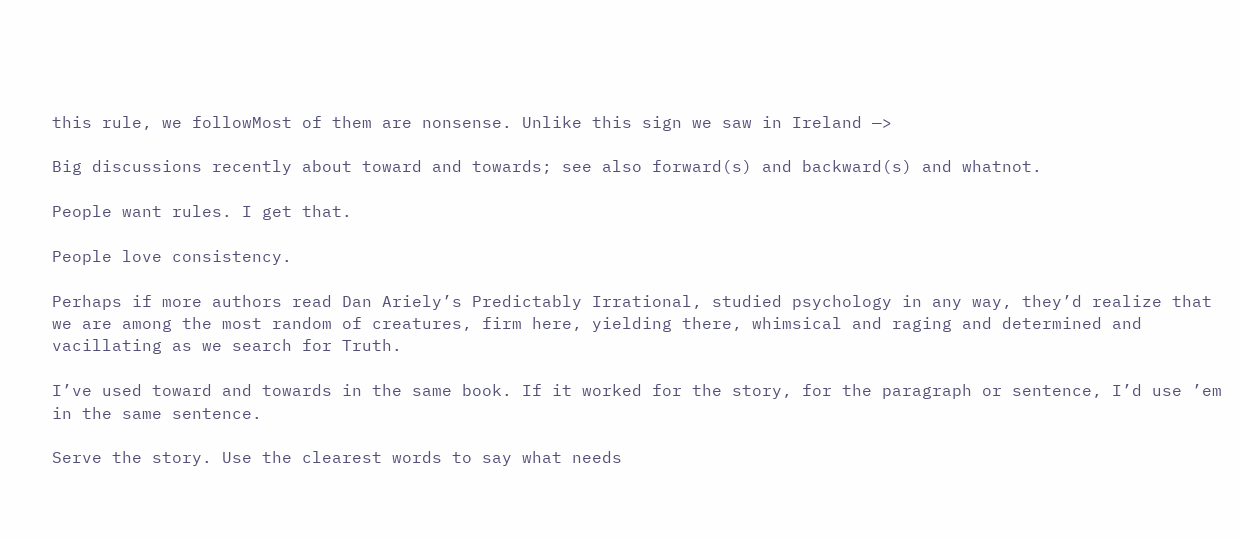this rule, we followMost of them are nonsense. Unlike this sign we saw in Ireland —>

Big discussions recently about toward and towards; see also forward(s) and backward(s) and whatnot.

People want rules. I get that.

People love consistency.

Perhaps if more authors read Dan Ariely’s Predictably Irrational, studied psychology in any way, they’d realize that we are among the most random of creatures, firm here, yielding there, whimsical and raging and determined and vacillating as we search for Truth.

I’ve used toward and towards in the same book. If it worked for the story, for the paragraph or sentence, I’d use ’em in the same sentence.

Serve the story. Use the clearest words to say what needs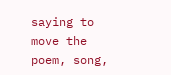saying to move the poem, song,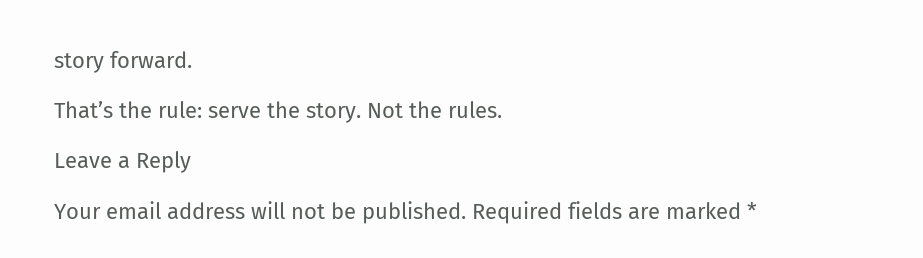story forward.

That’s the rule: serve the story. Not the rules.

Leave a Reply

Your email address will not be published. Required fields are marked *